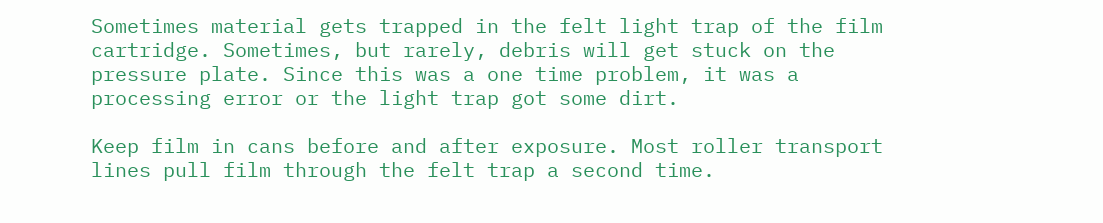Sometimes material gets trapped in the felt light trap of the film cartridge. Sometimes, but rarely, debris will get stuck on the pressure plate. Since this was a one time problem, it was a processing error or the light trap got some dirt.

Keep film in cans before and after exposure. Most roller transport lines pull film through the felt trap a second time.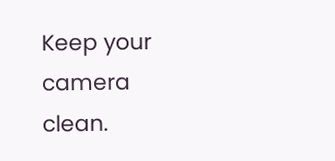Keep your camera clean.